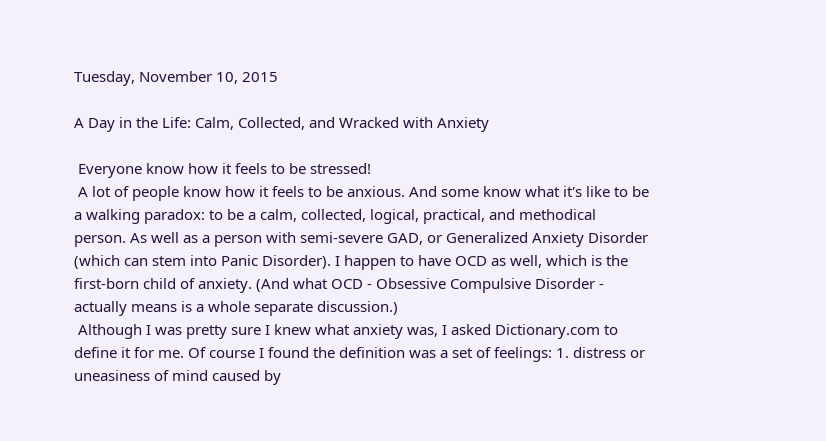Tuesday, November 10, 2015

A Day in the Life: Calm, Collected, and Wracked with Anxiety

 Everyone know how it feels to be stressed!
 A lot of people know how it feels to be anxious. And some know what it's like to be a walking paradox: to be a calm, collected, logical, practical, and methodical person. As well as a person with semi-severe GAD, or Generalized Anxiety Disorder (which can stem into Panic Disorder). I happen to have OCD as well, which is the first-born child of anxiety. (And what OCD - Obsessive Compulsive Disorder - actually means is a whole separate discussion.)
 Although I was pretty sure I knew what anxiety was, I asked Dictionary.com to define it for me. Of course I found the definition was a set of feelings: 1. distress or uneasiness of mind caused by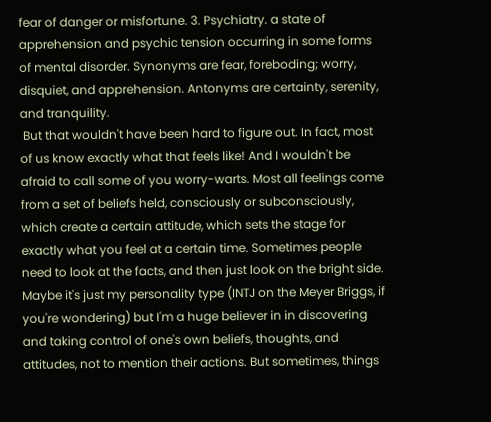fear of danger or misfortune. 3. Psychiatry. a state of apprehension and psychic tension occurring in some forms of mental disorder. Synonyms are fear, foreboding; worry, disquiet, and apprehension. Antonyms are certainty, serenity, and tranquility.
 But that wouldn't have been hard to figure out. In fact, most of us know exactly what that feels like! And I wouldn't be afraid to call some of you worry-warts. Most all feelings come from a set of beliefs held, consciously or subconsciously, which create a certain attitude, which sets the stage for exactly what you feel at a certain time. Sometimes people need to look at the facts, and then just look on the bright side. Maybe it's just my personality type (INTJ on the Meyer Briggs, if you're wondering) but I'm a huge believer in in discovering and taking control of one's own beliefs, thoughts, and attitudes, not to mention their actions. But sometimes, things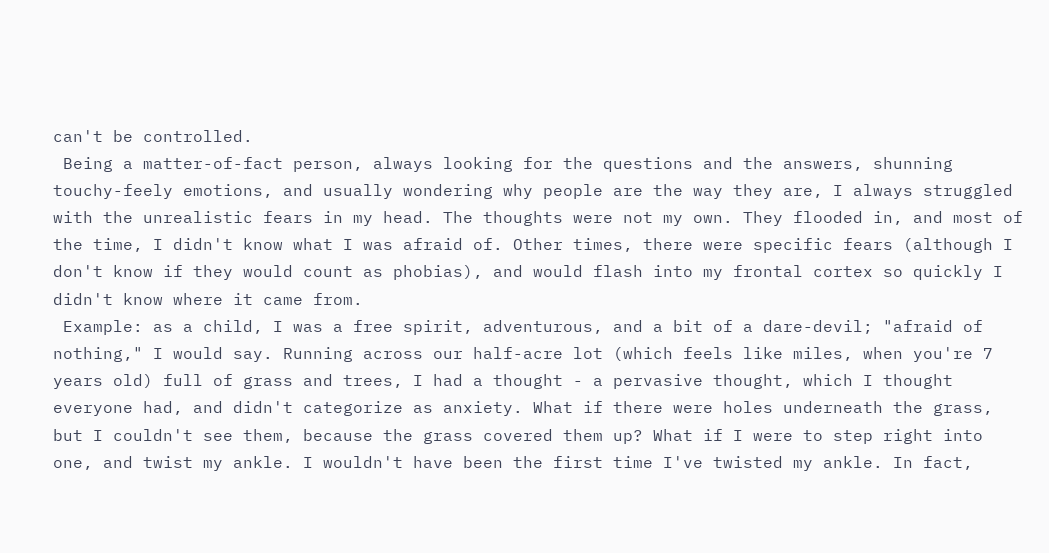can't be controlled.
 Being a matter-of-fact person, always looking for the questions and the answers, shunning touchy-feely emotions, and usually wondering why people are the way they are, I always struggled with the unrealistic fears in my head. The thoughts were not my own. They flooded in, and most of the time, I didn't know what I was afraid of. Other times, there were specific fears (although I don't know if they would count as phobias), and would flash into my frontal cortex so quickly I didn't know where it came from.
 Example: as a child, I was a free spirit, adventurous, and a bit of a dare-devil; "afraid of nothing," I would say. Running across our half-acre lot (which feels like miles, when you're 7 years old) full of grass and trees, I had a thought - a pervasive thought, which I thought everyone had, and didn't categorize as anxiety. What if there were holes underneath the grass, but I couldn't see them, because the grass covered them up? What if I were to step right into one, and twist my ankle. I wouldn't have been the first time I've twisted my ankle. In fact,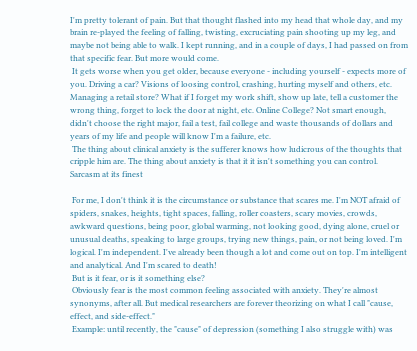I'm pretty tolerant of pain. But that thought flashed into my head that whole day, and my brain re-played the feeling of falling, twisting, excruciating pain shooting up my leg, and maybe not being able to walk. I kept running, and in a couple of days, I had passed on from that specific fear. But more would come.
 It gets worse when you get older, because everyone - including yourself - expects more of you. Driving a car? Visions of loosing control, crashing, hurting myself and others, etc. Managing a retail store? What if I forget my work shift, show up late, tell a customer the wrong thing, forget to lock the door at night, etc. Online College? Not smart enough, didn't choose the right major, fail a test, fail college and waste thousands of dollars and years of my life and people will know I'm a failure, etc.
 The thing about clinical anxiety is the sufferer knows how ludicrous of the thoughts that cripple him are. The thing about anxiety is that it it isn't something you can control.
Sarcasm at its finest

 For me, I don't think it is the circumstance or substance that scares me. I'm NOT afraid of spiders, snakes, heights, tight spaces, falling, roller coasters, scary movies, crowds, awkward questions, being poor, global warming, not looking good, dying alone, cruel or unusual deaths, speaking to large groups, trying new things, pain, or not being loved. I'm logical. I'm independent. I've already been though a lot and come out on top. I'm intelligent and analytical. And I'm scared to death!
 But is it fear, or is it something else?
 Obviously fear is the most common feeling associated with anxiety. They're almost synonyms, after all. But medical researchers are forever theorizing on what I call "cause, effect, and side-effect."
 Example: until recently, the "cause" of depression (something I also struggle with) was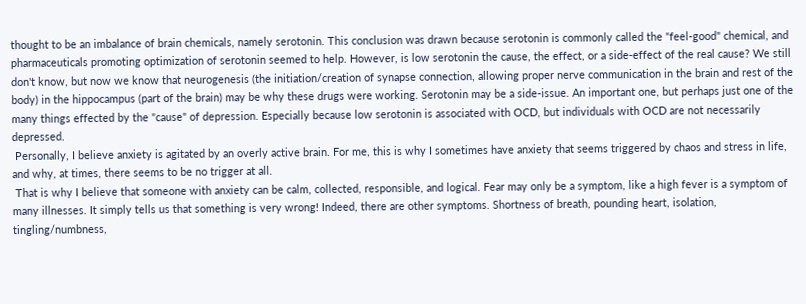thought to be an imbalance of brain chemicals, namely serotonin. This conclusion was drawn because serotonin is commonly called the "feel-good" chemical, and pharmaceuticals promoting optimization of serotonin seemed to help. However, is low serotonin the cause, the effect, or a side-effect of the real cause? We still don't know, but now we know that neurogenesis (the initiation/creation of synapse connection, allowing proper nerve communication in the brain and rest of the body) in the hippocampus (part of the brain) may be why these drugs were working. Serotonin may be a side-issue. An important one, but perhaps just one of the many things effected by the "cause" of depression. Especially because low serotonin is associated with OCD, but individuals with OCD are not necessarily depressed.
 Personally, I believe anxiety is agitated by an overly active brain. For me, this is why I sometimes have anxiety that seems triggered by chaos and stress in life, and why, at times, there seems to be no trigger at all.
 That is why I believe that someone with anxiety can be calm, collected, responsible, and logical. Fear may only be a symptom, like a high fever is a symptom of many illnesses. It simply tells us that something is very wrong! Indeed, there are other symptoms. Shortness of breath, pounding heart, isolation, tingling/numbness,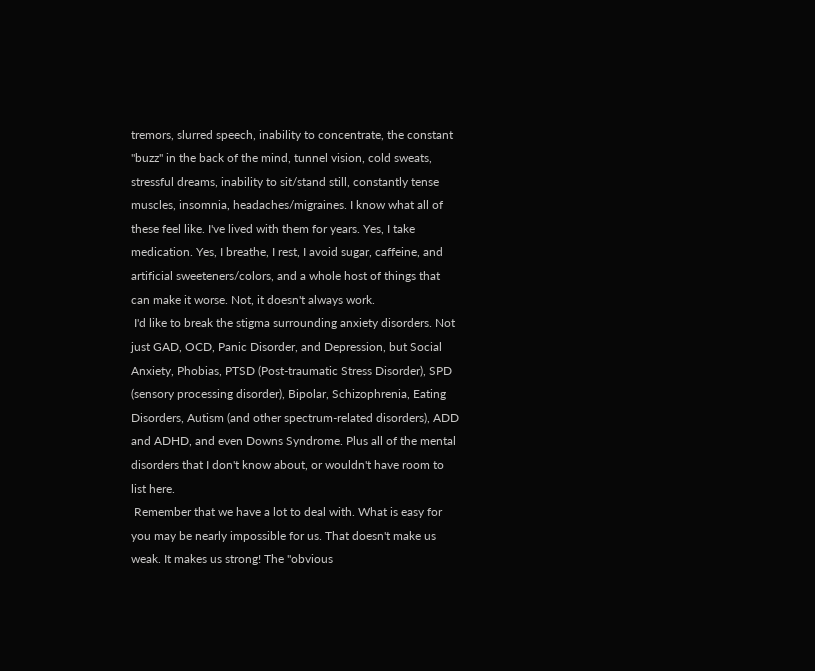tremors, slurred speech, inability to concentrate, the constant "buzz" in the back of the mind, tunnel vision, cold sweats, stressful dreams, inability to sit/stand still, constantly tense muscles, insomnia, headaches/migraines. I know what all of these feel like. I've lived with them for years. Yes, I take medication. Yes, I breathe, I rest, I avoid sugar, caffeine, and artificial sweeteners/colors, and a whole host of things that can make it worse. Not, it doesn't always work.
 I'd like to break the stigma surrounding anxiety disorders. Not just GAD, OCD, Panic Disorder, and Depression, but Social Anxiety, Phobias, PTSD (Post-traumatic Stress Disorder), SPD (sensory processing disorder), Bipolar, Schizophrenia, Eating Disorders, Autism (and other spectrum-related disorders), ADD and ADHD, and even Downs Syndrome. Plus all of the mental disorders that I don't know about, or wouldn't have room to list here.
 Remember that we have a lot to deal with. What is easy for you may be nearly impossible for us. That doesn't make us weak. It makes us strong! The "obvious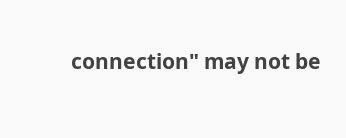connection" may not be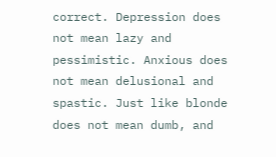correct. Depression does not mean lazy and pessimistic. Anxious does not mean delusional and spastic. Just like blonde does not mean dumb, and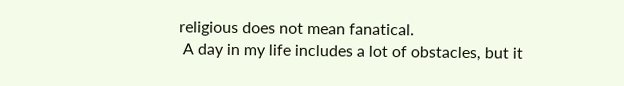religious does not mean fanatical.
 A day in my life includes a lot of obstacles, but it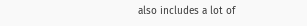also includes a lot of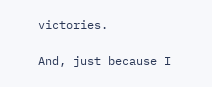victories.

And, just because I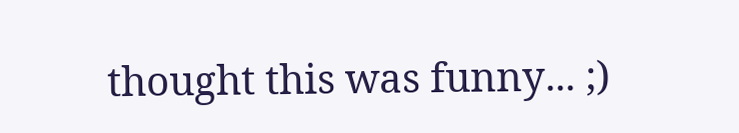thought this was funny... ;)